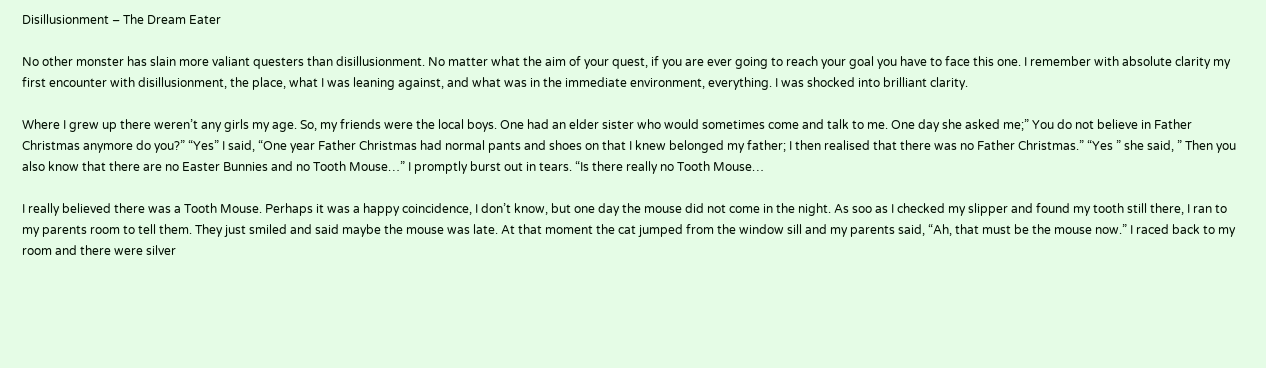Disillusionment – The Dream Eater

No other monster has slain more valiant questers than disillusionment. No matter what the aim of your quest, if you are ever going to reach your goal you have to face this one. I remember with absolute clarity my first encounter with disillusionment, the place, what I was leaning against, and what was in the immediate environment, everything. I was shocked into brilliant clarity.

Where I grew up there weren’t any girls my age. So, my friends were the local boys. One had an elder sister who would sometimes come and talk to me. One day she asked me;” You do not believe in Father Christmas anymore do you?” “Yes” I said, “One year Father Christmas had normal pants and shoes on that I knew belonged my father; I then realised that there was no Father Christmas.” “Yes ” she said, ” Then you also know that there are no Easter Bunnies and no Tooth Mouse…” I promptly burst out in tears. “Is there really no Tooth Mouse…

I really believed there was a Tooth Mouse. Perhaps it was a happy coincidence, I don’t know, but one day the mouse did not come in the night. As soo as I checked my slipper and found my tooth still there, I ran to my parents room to tell them. They just smiled and said maybe the mouse was late. At that moment the cat jumped from the window sill and my parents said, “Ah, that must be the mouse now.” I raced back to my room and there were silver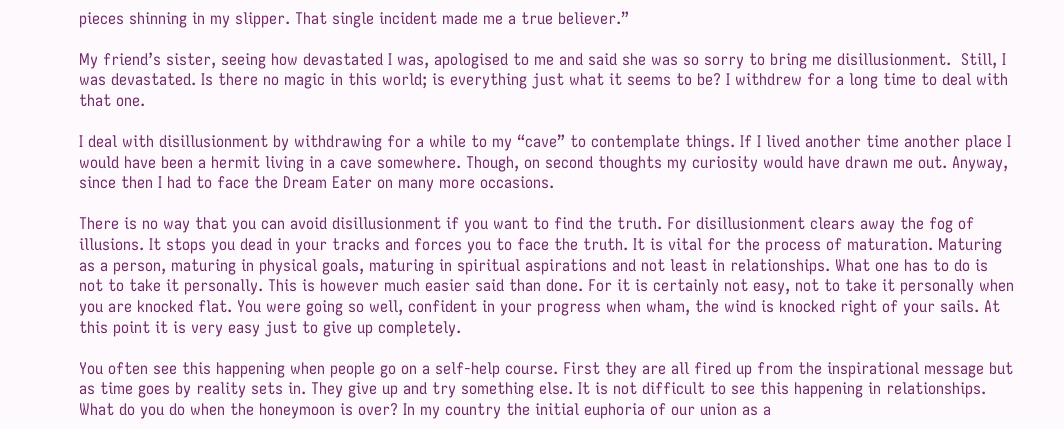pieces shinning in my slipper. That single incident made me a true believer.”

My friend’s sister, seeing how devastated I was, apologised to me and said she was so sorry to bring me disillusionment.  Still, I was devastated. Is there no magic in this world; is everything just what it seems to be? I withdrew for a long time to deal with that one.

I deal with disillusionment by withdrawing for a while to my “cave” to contemplate things. If I lived another time another place I would have been a hermit living in a cave somewhere. Though, on second thoughts my curiosity would have drawn me out. Anyway, since then I had to face the Dream Eater on many more occasions.

There is no way that you can avoid disillusionment if you want to find the truth. For disillusionment clears away the fog of illusions. It stops you dead in your tracks and forces you to face the truth. It is vital for the process of maturation. Maturing as a person, maturing in physical goals, maturing in spiritual aspirations and not least in relationships. What one has to do is not to take it personally. This is however much easier said than done. For it is certainly not easy, not to take it personally when you are knocked flat. You were going so well, confident in your progress when wham, the wind is knocked right of your sails. At this point it is very easy just to give up completely.

You often see this happening when people go on a self-help course. First they are all fired up from the inspirational message but as time goes by reality sets in. They give up and try something else. It is not difficult to see this happening in relationships. What do you do when the honeymoon is over? In my country the initial euphoria of our union as a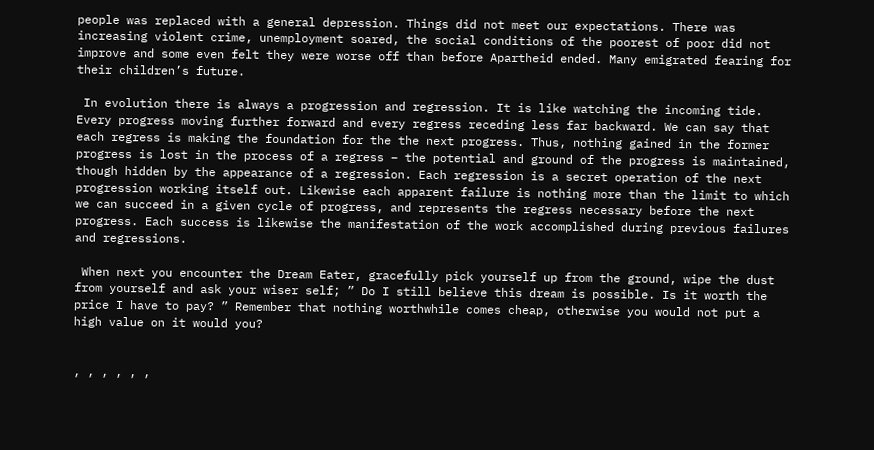people was replaced with a general depression. Things did not meet our expectations. There was increasing violent crime, unemployment soared, the social conditions of the poorest of poor did not improve and some even felt they were worse off than before Apartheid ended. Many emigrated fearing for their children’s future.

 In evolution there is always a progression and regression. It is like watching the incoming tide.  Every progress moving further forward and every regress receding less far backward. We can say that each regress is making the foundation for the the next progress. Thus, nothing gained in the former progress is lost in the process of a regress – the potential and ground of the progress is maintained, though hidden by the appearance of a regression. Each regression is a secret operation of the next progression working itself out. Likewise each apparent failure is nothing more than the limit to which we can succeed in a given cycle of progress, and represents the regress necessary before the next progress. Each success is likewise the manifestation of the work accomplished during previous failures and regressions.

 When next you encounter the Dream Eater, gracefully pick yourself up from the ground, wipe the dust from yourself and ask your wiser self; ” Do I still believe this dream is possible. Is it worth the price I have to pay? ” Remember that nothing worthwhile comes cheap, otherwise you would not put a high value on it would you?


, , , , , ,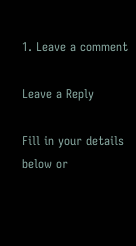1. Leave a comment

Leave a Reply

Fill in your details below or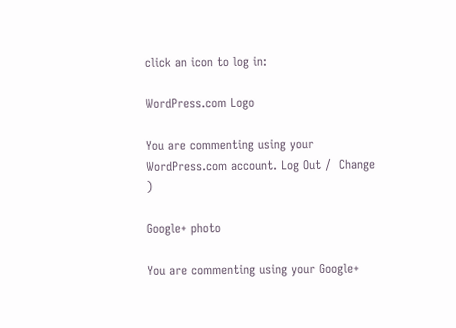click an icon to log in:

WordPress.com Logo

You are commenting using your WordPress.com account. Log Out /  Change )

Google+ photo

You are commenting using your Google+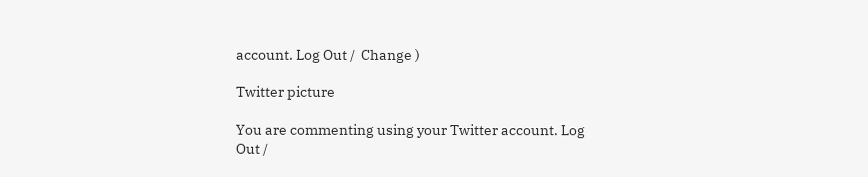account. Log Out /  Change )

Twitter picture

You are commenting using your Twitter account. Log Out /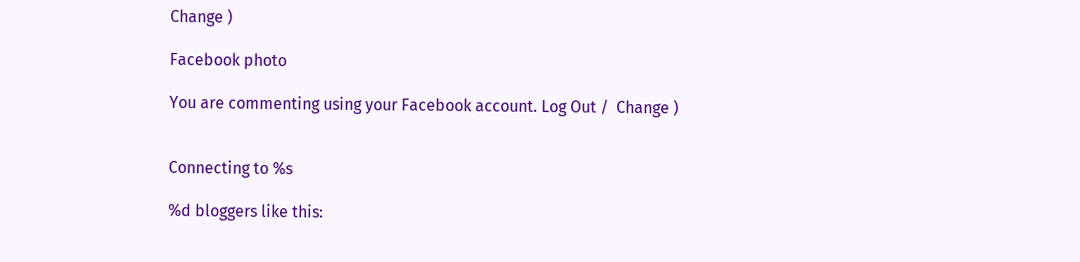Change )

Facebook photo

You are commenting using your Facebook account. Log Out /  Change )


Connecting to %s

%d bloggers like this: